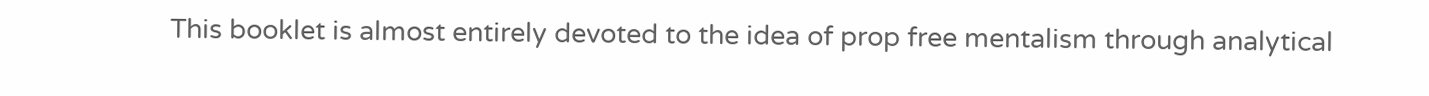This booklet is almost entirely devoted to the idea of prop free mentalism through analytical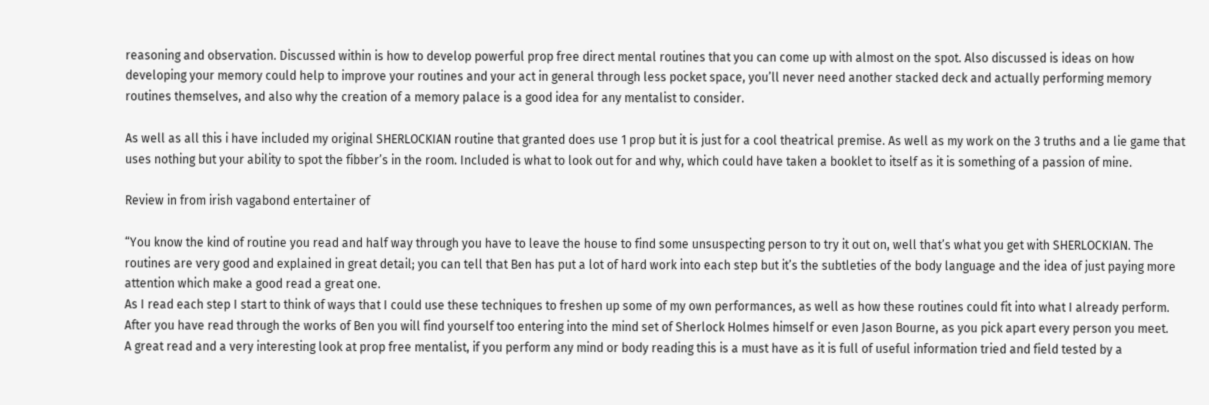reasoning and observation. Discussed within is how to develop powerful prop free direct mental routines that you can come up with almost on the spot. Also discussed is ideas on how developing your memory could help to improve your routines and your act in general through less pocket space, you’ll never need another stacked deck and actually performing memory routines themselves, and also why the creation of a memory palace is a good idea for any mentalist to consider.

As well as all this i have included my original SHERLOCKIAN routine that granted does use 1 prop but it is just for a cool theatrical premise. As well as my work on the 3 truths and a lie game that uses nothing but your ability to spot the fibber’s in the room. Included is what to look out for and why, which could have taken a booklet to itself as it is something of a passion of mine.

Review in from irish vagabond entertainer of

“You know the kind of routine you read and half way through you have to leave the house to find some unsuspecting person to try it out on, well that’s what you get with SHERLOCKIAN. The routines are very good and explained in great detail; you can tell that Ben has put a lot of hard work into each step but it’s the subtleties of the body language and the idea of just paying more attention which make a good read a great one.
As I read each step I start to think of ways that I could use these techniques to freshen up some of my own performances, as well as how these routines could fit into what I already perform.
After you have read through the works of Ben you will find yourself too entering into the mind set of Sherlock Holmes himself or even Jason Bourne, as you pick apart every person you meet.
A great read and a very interesting look at prop free mentalist, if you perform any mind or body reading this is a must have as it is full of useful information tried and field tested by a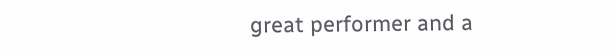great performer and a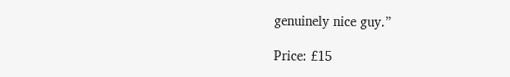genuinely nice guy.”

Price: £15